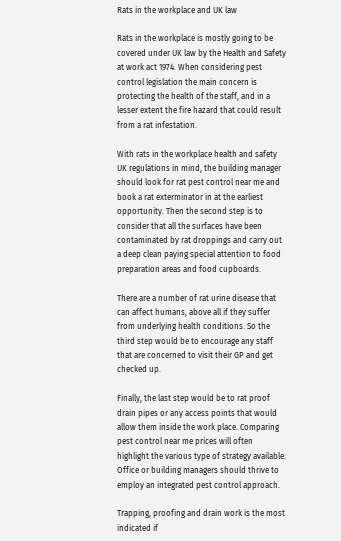Rats in the workplace and UK law

Rats in the workplace is mostly going to be covered under UK law by the Health and Safety at work act 1974. When considering pest control legislation the main concern is protecting the health of the staff, and in a lesser extent the fire hazard that could result from a rat infestation.

With rats in the workplace health and safety UK regulations in mind, the building manager should look for rat pest control near me and book a rat exterminator in at the earliest opportunity. Then the second step is to consider that all the surfaces have been contaminated by rat droppings and carry out a deep clean paying special attention to food preparation areas and food cupboards.

There are a number of rat urine disease that can affect humans, above all if they suffer from underlying health conditions. So the third step would be to encourage any staff that are concerned to visit their GP and get checked up.

Finally, the last step would be to rat proof drain pipes or any access points that would allow them inside the work place. Comparing pest control near me prices will often highlight the various type of strategy available. Office or building managers should thrive to employ an integrated pest control approach.

Trapping, proofing and drain work is the most indicated if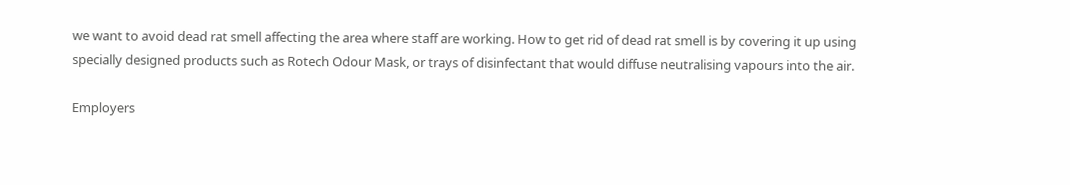we want to avoid dead rat smell affecting the area where staff are working. How to get rid of dead rat smell is by covering it up using specially designed products such as Rotech Odour Mask, or trays of disinfectant that would diffuse neutralising vapours into the air.

Employers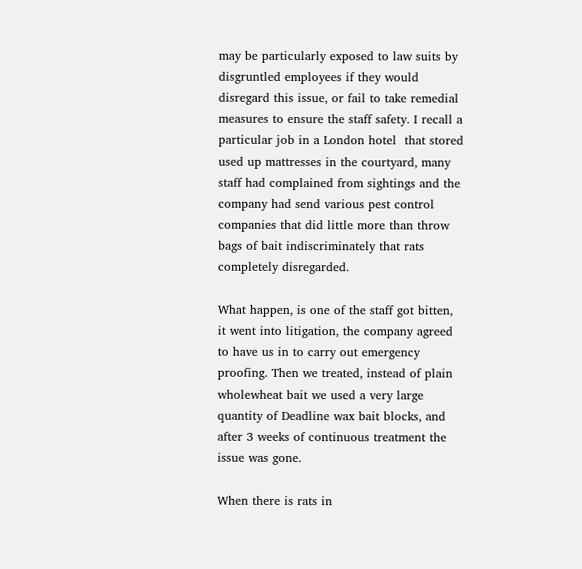may be particularly exposed to law suits by disgruntled employees if they would disregard this issue, or fail to take remedial measures to ensure the staff safety. I recall a particular job in a London hotel  that stored used up mattresses in the courtyard, many staff had complained from sightings and the company had send various pest control companies that did little more than throw bags of bait indiscriminately that rats completely disregarded.

What happen, is one of the staff got bitten, it went into litigation, the company agreed to have us in to carry out emergency proofing. Then we treated, instead of plain wholewheat bait we used a very large quantity of Deadline wax bait blocks, and after 3 weeks of continuous treatment the issue was gone.

When there is rats in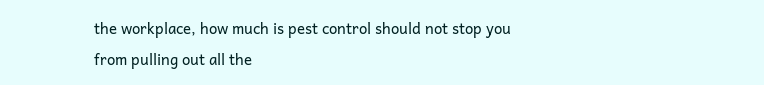the workplace, how much is pest control should not stop you from pulling out all the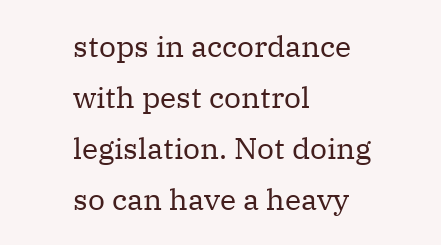stops in accordance with pest control legislation. Not doing so can have a heavy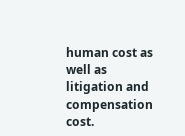human cost as well as litigation and compensation cost.